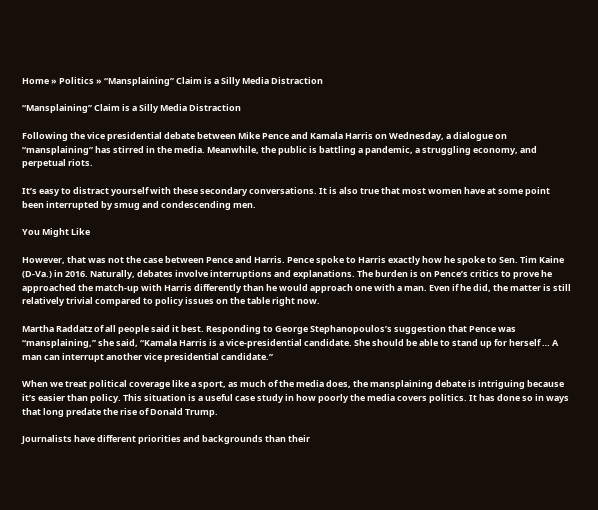Home » Politics » “Mansplaining” Claim is a Silly Media Distraction

“Mansplaining” Claim is a Silly Media Distraction

Following the vice presidential debate between Mike Pence and Kamala Harris on Wednesday, a dialogue on “mansplaining” has stirred in the media. Meanwhile, the public is battling a pandemic, a struggling economy, and perpetual riots.

It’s easy to distract yourself with these secondary conversations. It is also true that most women have at some point been interrupted by smug and condescending men.

You Might Like

However, that was not the case between Pence and Harris. Pence spoke to Harris exactly how he spoke to Sen. Tim Kaine (D-Va.) in 2016. Naturally, debates involve interruptions and explanations. The burden is on Pence’s critics to prove he approached the match-up with Harris differently than he would approach one with a man. Even if he did, the matter is still relatively trivial compared to policy issues on the table right now.

Martha Raddatz of all people said it best. Responding to George Stephanopoulos’s suggestion that Pence was “mansplaining,” she said, “Kamala Harris is a vice-presidential candidate. She should be able to stand up for herself … A man can interrupt another vice presidential candidate.”

When we treat political coverage like a sport, as much of the media does, the mansplaining debate is intriguing because it’s easier than policy. This situation is a useful case study in how poorly the media covers politics. It has done so in ways that long predate the rise of Donald Trump.

Journalists have different priorities and backgrounds than their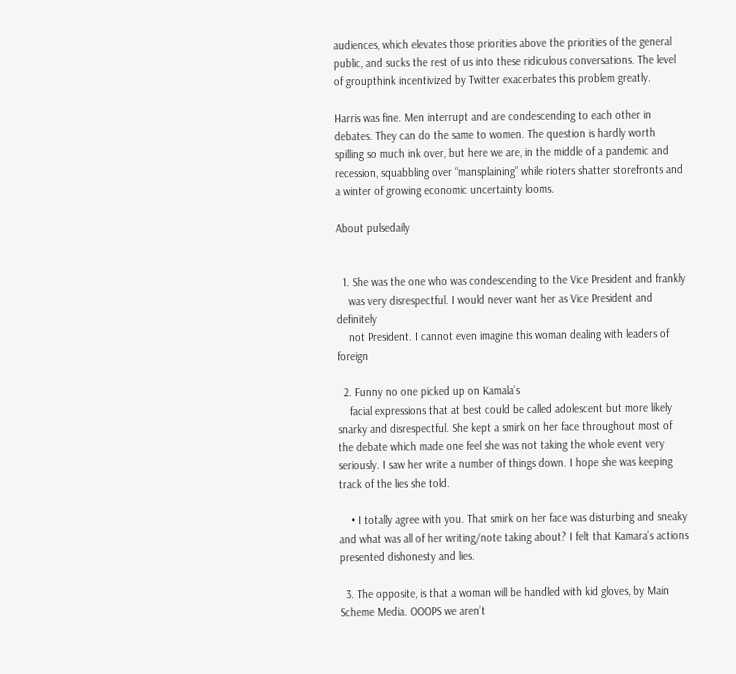audiences, which elevates those priorities above the priorities of the general public, and sucks the rest of us into these ridiculous conversations. The level of groupthink incentivized by Twitter exacerbates this problem greatly.

Harris was fine. Men interrupt and are condescending to each other in debates. They can do the same to women. The question is hardly worth spilling so much ink over, but here we are, in the middle of a pandemic and recession, squabbling over “mansplaining” while rioters shatter storefronts and a winter of growing economic uncertainty looms.

About pulsedaily


  1. She was the one who was condescending to the Vice President and frankly
    was very disrespectful. I would never want her as Vice President and definitely
    not President. I cannot even imagine this woman dealing with leaders of foreign

  2. Funny no one picked up on Kamala’s
    facial expressions that at best could be called adolescent but more likely snarky and disrespectful. She kept a smirk on her face throughout most of the debate which made one feel she was not taking the whole event very seriously. I saw her write a number of things down. I hope she was keeping track of the lies she told.

    • I totally agree with you. That smirk on her face was disturbing and sneaky and what was all of her writing/note taking about? I felt that Kamara’s actions presented dishonesty and lies.

  3. The opposite, is that a woman will be handled with kid gloves, by Main Scheme Media. OOOPS we aren’t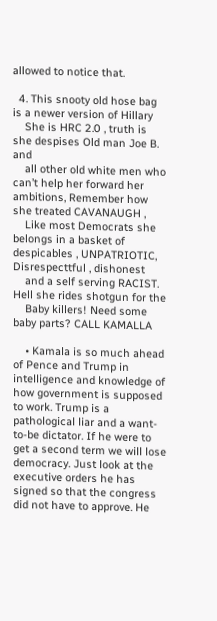allowed to notice that.

  4. This snooty old hose bag is a newer version of Hillary
    She is HRC 2.0 , truth is she despises Old man Joe B. and
    all other old white men who can’t help her forward her ambitions, Remember how she treated CAVANAUGH ,
    Like most Democrats she belongs in a basket of despicables , UNPATRIOTIC, Disrespecttful , dishonest
    and a self serving RACIST. Hell she rides shotgun for the
    Baby killers! Need some baby parts? CALL KAMALLA

    • Kamala is so much ahead of Pence and Trump in intelligence and knowledge of how government is supposed to work. Trump is a pathological liar and a want-to-be dictator. If he were to get a second term we will lose democracy. Just look at the executive orders he has signed so that the congress did not have to approve. He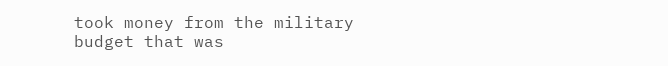took money from the military budget that was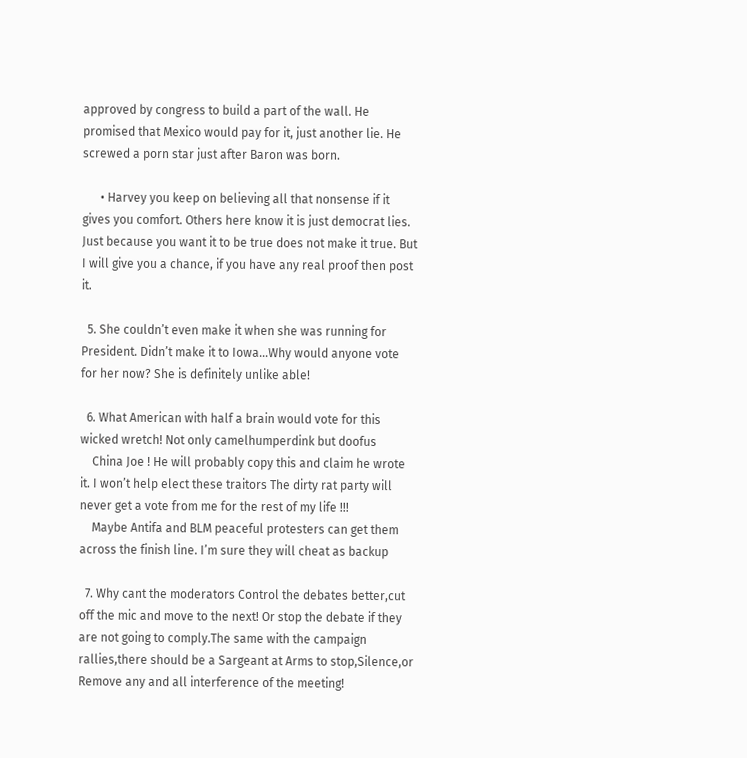approved by congress to build a part of the wall. He promised that Mexico would pay for it, just another lie. He screwed a porn star just after Baron was born.

      • Harvey you keep on believing all that nonsense if it gives you comfort. Others here know it is just democrat lies. Just because you want it to be true does not make it true. But I will give you a chance, if you have any real proof then post it.

  5. She couldn’t even make it when she was running for President. Didn’t make it to Iowa…Why would anyone vote for her now? She is definitely unlike able!

  6. What American with half a brain would vote for this wicked wretch! Not only camelhumperdink but doofus
    China Joe ! He will probably copy this and claim he wrote it. I won’t help elect these traitors The dirty rat party will never get a vote from me for the rest of my life !!!
    Maybe Antifa and BLM peaceful protesters can get them across the finish line. I’m sure they will cheat as backup

  7. Why cant the moderators Control the debates better,cut off the mic and move to the next! Or stop the debate if they are not going to comply.The same with the campaign rallies,there should be a Sargeant at Arms to stop,Silence,or Remove any and all interference of the meeting!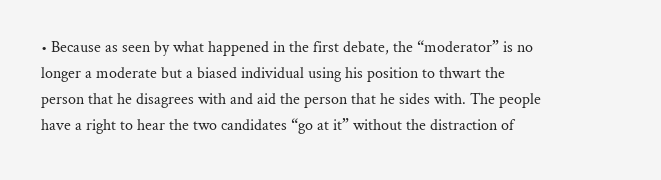• Because as seen by what happened in the first debate, the “moderator” is no longer a moderate but a biased individual using his position to thwart the person that he disagrees with and aid the person that he sides with. The people have a right to hear the two candidates “go at it” without the distraction of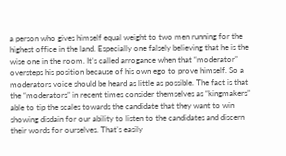a person who gives himself equal weight to two men running for the highest office in the land. Especially one falsely believing that he is the wise one in the room. It’s called arrogance when that “moderator” oversteps his position because of his own ego to prove himself. So a moderators voice should be heard as little as possible. The fact is that the “moderators” in recent times consider themselves as “kingmakers” able to tip the scales towards the candidate that they want to win showing disdain for our ability to listen to the candidates and discern their words for ourselves. That’s easily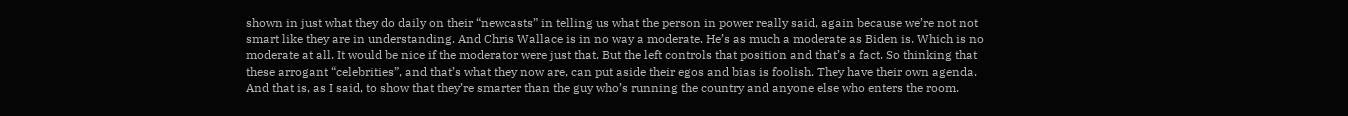shown in just what they do daily on their “newcasts” in telling us what the person in power really said, again because we’re not not smart like they are in understanding. And Chris Wallace is in no way a moderate. He’s as much a moderate as Biden is. Which is no moderate at all. It would be nice if the moderator were just that. But the left controls that position and that’s a fact. So thinking that these arrogant “celebrities”, and that’s what they now are, can put aside their egos and bias is foolish. They have their own agenda. And that is, as I said, to show that they’re smarter than the guy who’s running the country and anyone else who enters the room.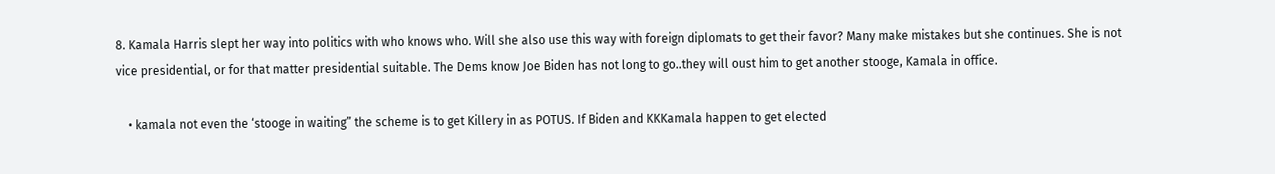8. Kamala Harris slept her way into politics with who knows who. Will she also use this way with foreign diplomats to get their favor? Many make mistakes but she continues. She is not vice presidential, or for that matter presidential suitable. The Dems know Joe Biden has not long to go..they will oust him to get another stooge, Kamala in office.

    • kamala not even the ‘stooge in waiting” the scheme is to get Killery in as POTUS. If Biden and KKKamala happen to get elected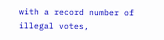with a record number of illegal votes,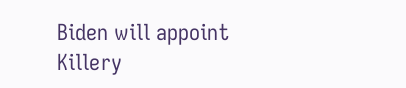Biden will appoint Killery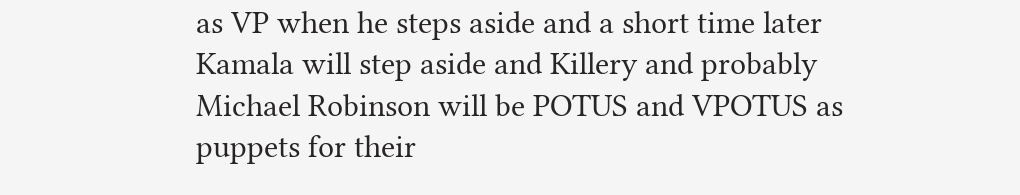as VP when he steps aside and a short time later Kamala will step aside and Killery and probably Michael Robinson will be POTUS and VPOTUS as puppets for their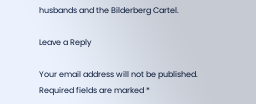husbands and the Bilderberg Cartel.

Leave a Reply

Your email address will not be published. Required fields are marked *